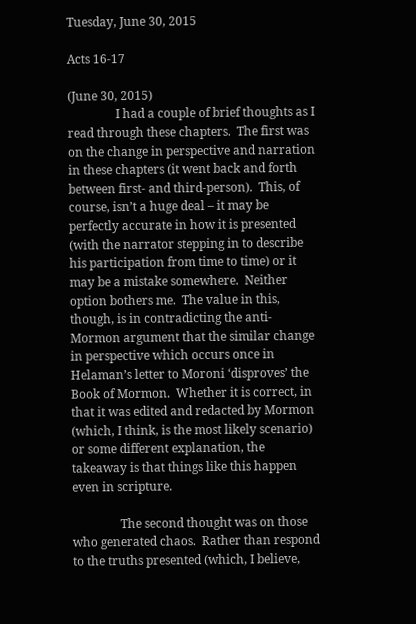Tuesday, June 30, 2015

Acts 16-17

(June 30, 2015)
                I had a couple of brief thoughts as I read through these chapters.  The first was on the change in perspective and narration in these chapters (it went back and forth between first- and third-person).  This, of course, isn’t a huge deal – it may be perfectly accurate in how it is presented (with the narrator stepping in to describe his participation from time to time) or it may be a mistake somewhere.  Neither option bothers me.  The value in this, though, is in contradicting the anti-Mormon argument that the similar change in perspective which occurs once in Helaman’s letter to Moroni ‘disproves’ the Book of Mormon.  Whether it is correct, in that it was edited and redacted by Mormon (which, I think, is the most likely scenario) or some different explanation, the takeaway is that things like this happen even in scripture.

                The second thought was on those who generated chaos.  Rather than respond to the truths presented (which, I believe,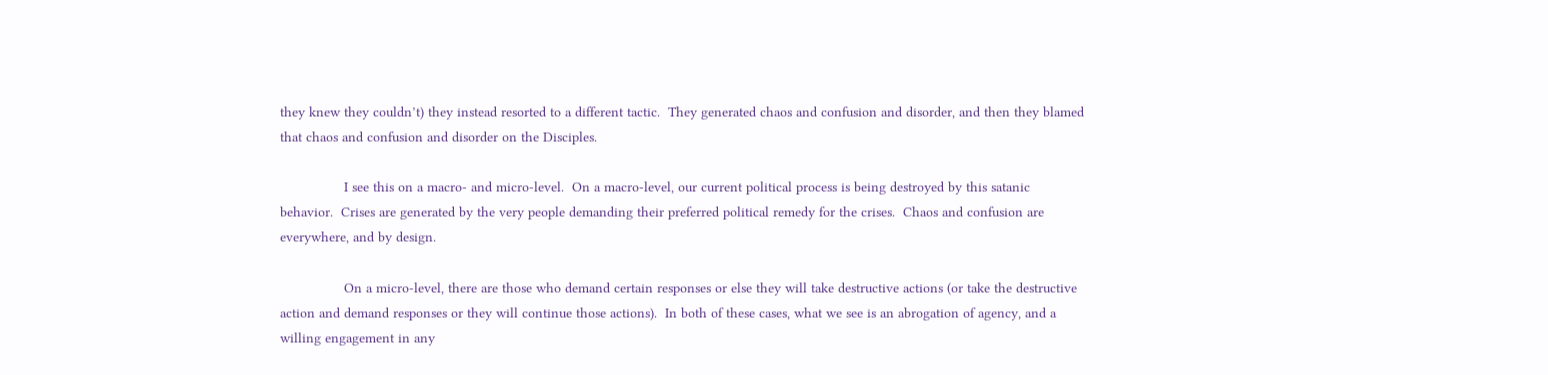they knew they couldn’t) they instead resorted to a different tactic.  They generated chaos and confusion and disorder, and then they blamed that chaos and confusion and disorder on the Disciples.

                I see this on a macro- and micro-level.  On a macro-level, our current political process is being destroyed by this satanic behavior.  Crises are generated by the very people demanding their preferred political remedy for the crises.  Chaos and confusion are everywhere, and by design.

                On a micro-level, there are those who demand certain responses or else they will take destructive actions (or take the destructive action and demand responses or they will continue those actions).  In both of these cases, what we see is an abrogation of agency, and a willing engagement in any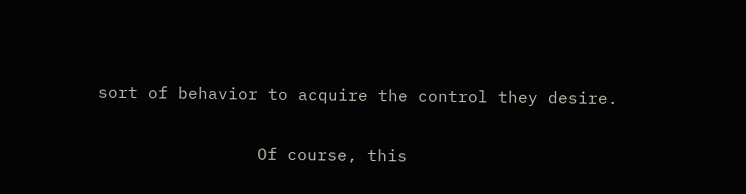sort of behavior to acquire the control they desire.

                Of course, this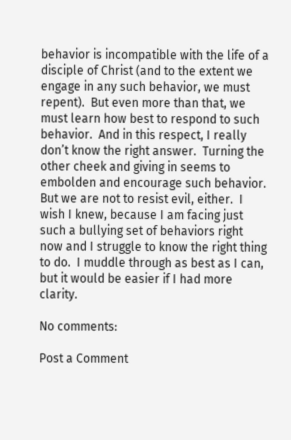behavior is incompatible with the life of a disciple of Christ (and to the extent we engage in any such behavior, we must repent).  But even more than that, we must learn how best to respond to such behavior.  And in this respect, I really don’t know the right answer.  Turning the other cheek and giving in seems to embolden and encourage such behavior.  But we are not to resist evil, either.  I wish I knew, because I am facing just such a bullying set of behaviors right now and I struggle to know the right thing to do.  I muddle through as best as I can, but it would be easier if I had more clarity.

No comments:

Post a Comment